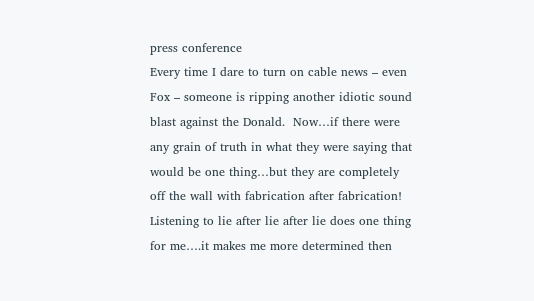press conference
Every time I dare to turn on cable news – even Fox – someone is ripping another idiotic sound blast against the Donald.  Now…if there were any grain of truth in what they were saying that would be one thing…but they are completely off the wall with fabrication after fabrication!
Listening to lie after lie after lie does one thing for me….it makes me more determined then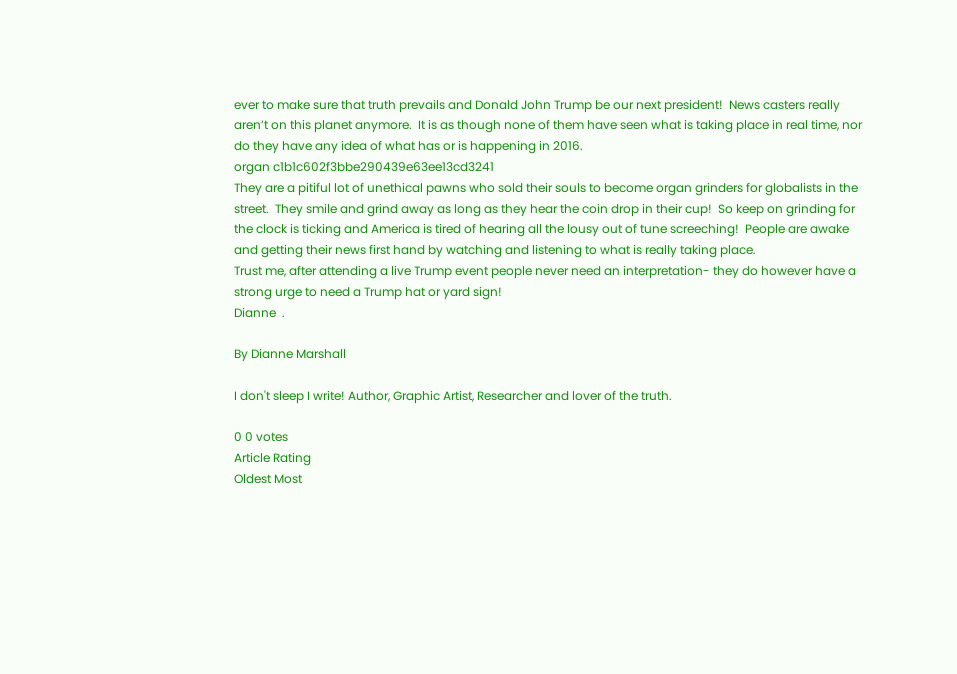ever to make sure that truth prevails and Donald John Trump be our next president!  News casters really aren’t on this planet anymore.  It is as though none of them have seen what is taking place in real time, nor do they have any idea of what has or is happening in 2016.
organ c1b1c602f3bbe290439e63ee13cd3241
They are a pitiful lot of unethical pawns who sold their souls to become organ grinders for globalists in the street.  They smile and grind away as long as they hear the coin drop in their cup!  So keep on grinding for the clock is ticking and America is tired of hearing all the lousy out of tune screeching!  People are awake and getting their news first hand by watching and listening to what is really taking place.
Trust me, after attending a live Trump event people never need an interpretation- they do however have a strong urge to need a Trump hat or yard sign!
Dianne  .

By Dianne Marshall

I don't sleep I write! Author, Graphic Artist, Researcher and lover of the truth.

0 0 votes
Article Rating
Oldest Most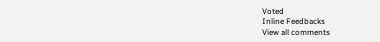Voted
Inline Feedbacks
View all comments